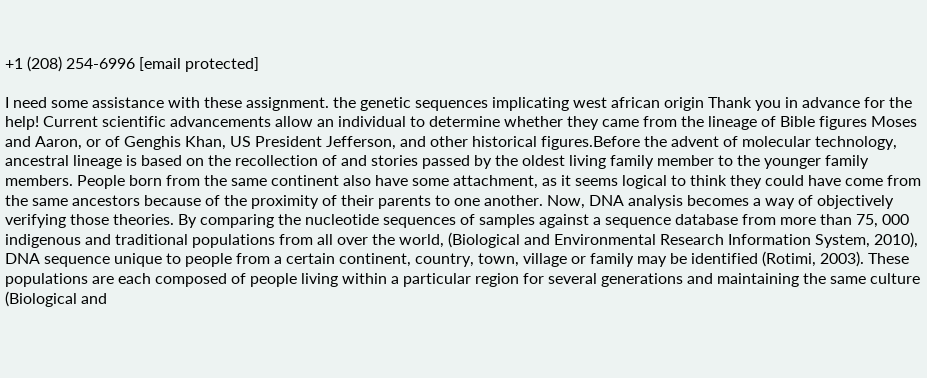+1 (208) 254-6996 [email protected]

I need some assistance with these assignment. the genetic sequences implicating west african origin Thank you in advance for the help! Current scientific advancements allow an individual to determine whether they came from the lineage of Bible figures Moses and Aaron, or of Genghis Khan, US President Jefferson, and other historical figures.Before the advent of molecular technology, ancestral lineage is based on the recollection of and stories passed by the oldest living family member to the younger family members. People born from the same continent also have some attachment, as it seems logical to think they could have come from the same ancestors because of the proximity of their parents to one another. Now, DNA analysis becomes a way of objectively verifying those theories. By comparing the nucleotide sequences of samples against a sequence database from more than 75, 000 indigenous and traditional populations from all over the world, (Biological and Environmental Research Information System, 2010), DNA sequence unique to people from a certain continent, country, town, village or family may be identified (Rotimi, 2003). These populations are each composed of people living within a particular region for several generations and maintaining the same culture (Biological and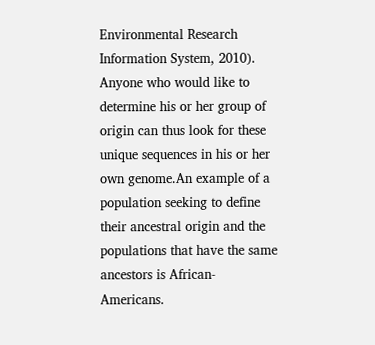Environmental Research Information System, 2010). Anyone who would like to determine his or her group of origin can thus look for these unique sequences in his or her own genome.An example of a population seeking to define their ancestral origin and the populations that have the same ancestors is African-Americans.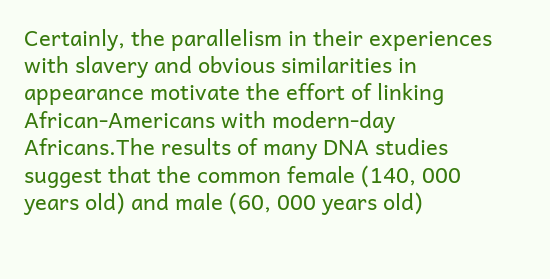Certainly, the parallelism in their experiences with slavery and obvious similarities in appearance motivate the effort of linking African-Americans with modern-day Africans.The results of many DNA studies suggest that the common female (140, 000 years old) and male (60, 000 years old)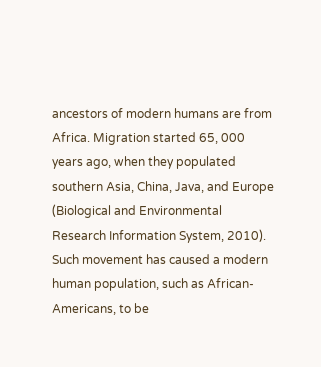ancestors of modern humans are from Africa. Migration started 65, 000 years ago, when they populated southern Asia, China, Java, and Europe (Biological and Environmental Research Information System, 2010). Such movement has caused a modern human population, such as African-Americans, to be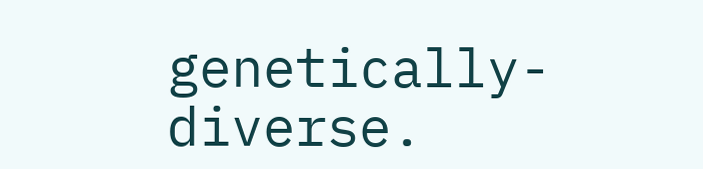genetically-diverse.